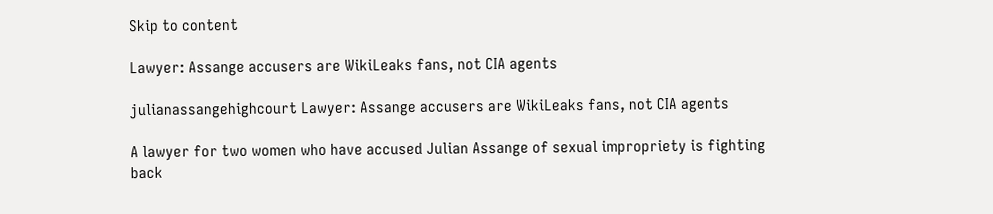Skip to content

Lawyer: Assange accusers are WikiLeaks fans, not CIA agents

julianassangehighcourt Lawyer: Assange accusers are WikiLeaks fans, not CIA agents

A lawyer for two women who have accused Julian Assange of sexual impropriety is fighting back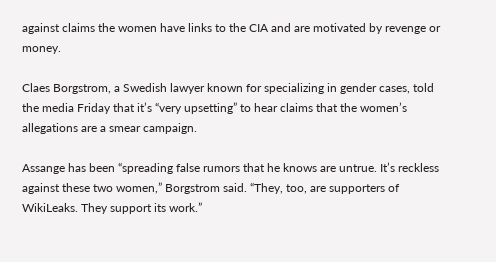against claims the women have links to the CIA and are motivated by revenge or money.

Claes Borgstrom, a Swedish lawyer known for specializing in gender cases, told the media Friday that it’s “very upsetting” to hear claims that the women’s allegations are a smear campaign.

Assange has been “spreading false rumors that he knows are untrue. It’s reckless against these two women,” Borgstrom said. “They, too, are supporters of WikiLeaks. They support its work.”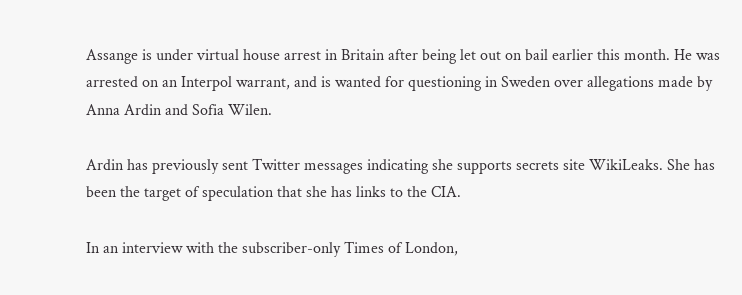Assange is under virtual house arrest in Britain after being let out on bail earlier this month. He was arrested on an Interpol warrant, and is wanted for questioning in Sweden over allegations made by Anna Ardin and Sofia Wilen.

Ardin has previously sent Twitter messages indicating she supports secrets site WikiLeaks. She has been the target of speculation that she has links to the CIA.

In an interview with the subscriber-only Times of London,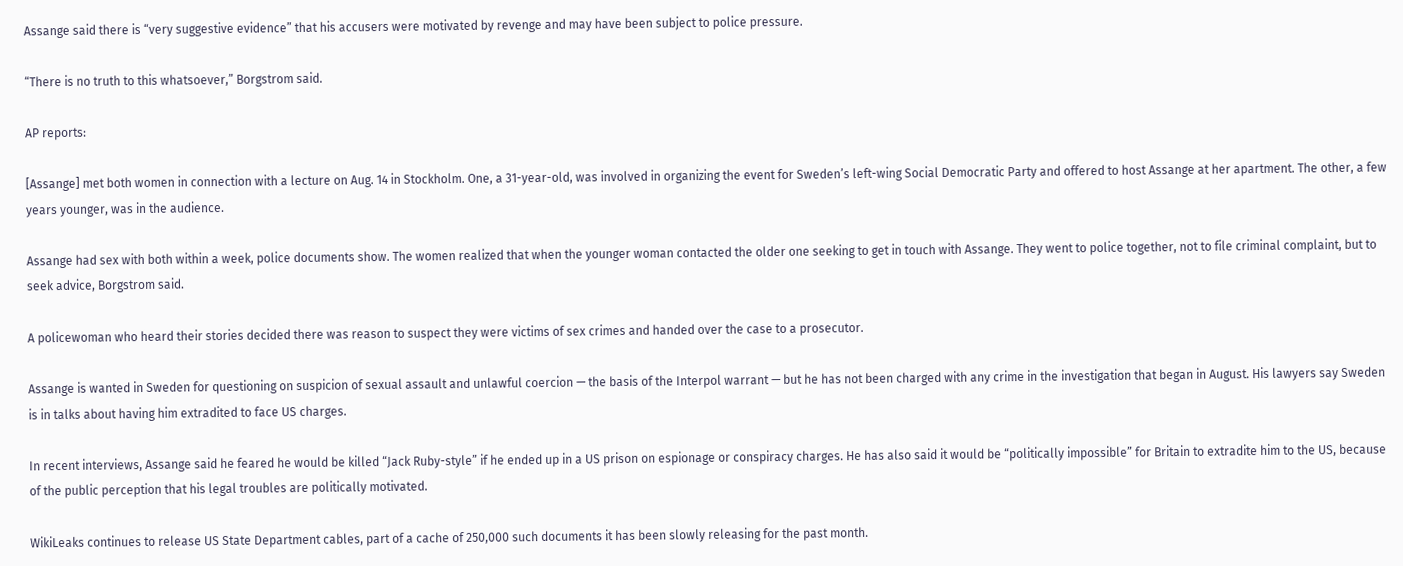Assange said there is “very suggestive evidence” that his accusers were motivated by revenge and may have been subject to police pressure.

“There is no truth to this whatsoever,” Borgstrom said.

AP reports:

[Assange] met both women in connection with a lecture on Aug. 14 in Stockholm. One, a 31-year-old, was involved in organizing the event for Sweden’s left-wing Social Democratic Party and offered to host Assange at her apartment. The other, a few years younger, was in the audience.

Assange had sex with both within a week, police documents show. The women realized that when the younger woman contacted the older one seeking to get in touch with Assange. They went to police together, not to file criminal complaint, but to seek advice, Borgstrom said.

A policewoman who heard their stories decided there was reason to suspect they were victims of sex crimes and handed over the case to a prosecutor.

Assange is wanted in Sweden for questioning on suspicion of sexual assault and unlawful coercion — the basis of the Interpol warrant — but he has not been charged with any crime in the investigation that began in August. His lawyers say Sweden is in talks about having him extradited to face US charges.

In recent interviews, Assange said he feared he would be killed “Jack Ruby-style” if he ended up in a US prison on espionage or conspiracy charges. He has also said it would be “politically impossible” for Britain to extradite him to the US, because of the public perception that his legal troubles are politically motivated.

WikiLeaks continues to release US State Department cables, part of a cache of 250,000 such documents it has been slowly releasing for the past month.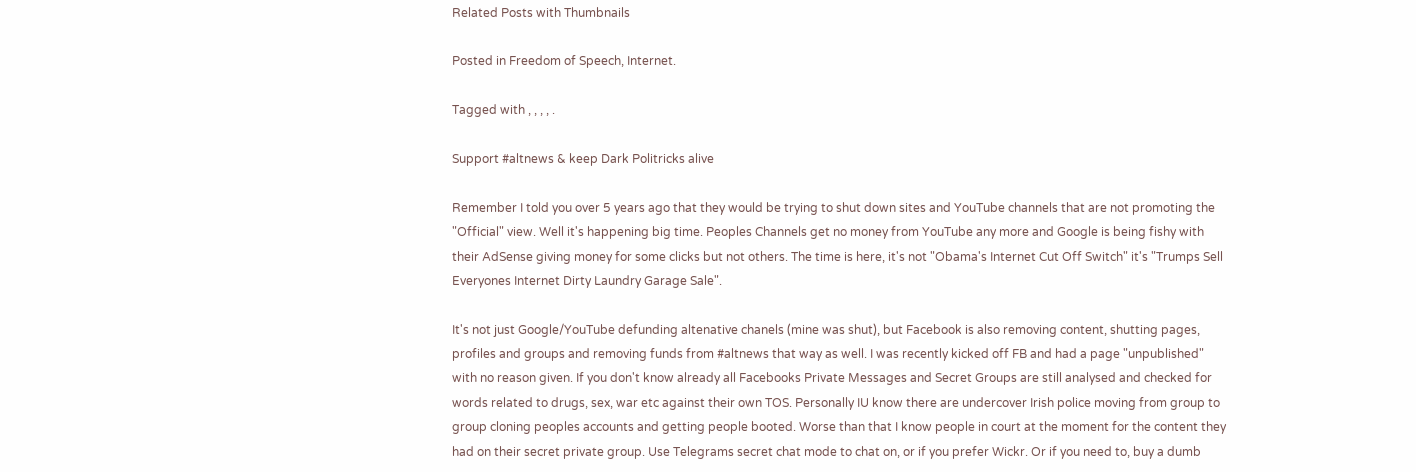Related Posts with Thumbnails

Posted in Freedom of Speech, Internet.

Tagged with , , , , .

Support #altnews & keep Dark Politricks alive

Remember I told you over 5 years ago that they would be trying to shut down sites and YouTube channels that are not promoting the "Official" view. Well it's happening big time. Peoples Channels get no money from YouTube any more and Google is being fishy with their AdSense giving money for some clicks but not others. The time is here, it's not "Obama's Internet Cut Off Switch" it's "Trumps Sell Everyones Internet Dirty Laundry Garage Sale".

It's not just Google/YouTube defunding altenative chanels (mine was shut), but Facebook is also removing content, shutting pages, profiles and groups and removing funds from #altnews that way as well. I was recently kicked off FB and had a page "unpublished" with no reason given. If you don't know already all Facebooks Private Messages and Secret Groups are still analysed and checked for words related to drugs, sex, war etc against their own TOS. Personally IU know there are undercover Irish police moving from group to group cloning peoples accounts and getting people booted. Worse than that I know people in court at the moment for the content they had on their secret private group. Use Telegrams secret chat mode to chat on, or if you prefer Wickr. Or if you need to, buy a dumb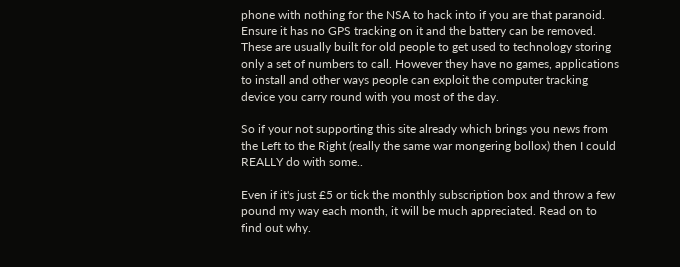phone with nothing for the NSA to hack into if you are that paranoid. Ensure it has no GPS tracking on it and the battery can be removed. These are usually built for old people to get used to technology storing only a set of numbers to call. However they have no games, applications to install and other ways people can exploit the computer tracking device you carry round with you most of the day.

So if your not supporting this site already which brings you news from the Left to the Right (really the same war mongering bollox) then I could REALLY do with some..

Even if it's just £5 or tick the monthly subscription box and throw a few pound my way each month, it will be much appreciated. Read on to find out why.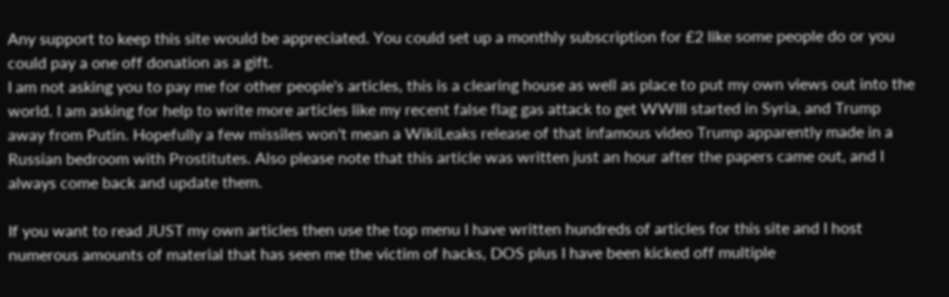Any support to keep this site would be appreciated. You could set up a monthly subscription for £2 like some people do or you could pay a one off donation as a gift.
I am not asking you to pay me for other people's articles, this is a clearing house as well as place to put my own views out into the world. I am asking for help to write more articles like my recent false flag gas attack to get WWIII started in Syria, and Trump away from Putin. Hopefully a few missiles won't mean a WikiLeaks release of that infamous video Trump apparently made in a Russian bedroom with Prostitutes. Also please note that this article was written just an hour after the papers came out, and I always come back and update them.

If you want to read JUST my own articles then use the top menu I have written hundreds of articles for this site and I host numerous amounts of material that has seen me the victim of hacks, DOS plus I have been kicked off multiple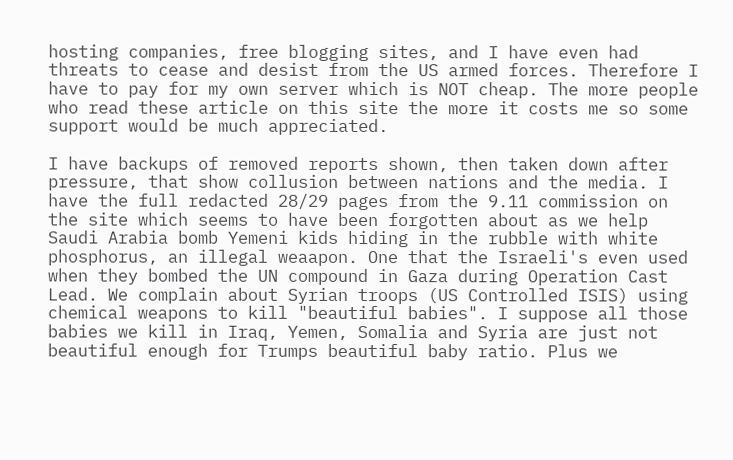hosting companies, free blogging sites, and I have even had threats to cease and desist from the US armed forces. Therefore I have to pay for my own server which is NOT cheap. The more people who read these article on this site the more it costs me so some support would be much appreciated.

I have backups of removed reports shown, then taken down after pressure, that show collusion between nations and the media. I have the full redacted 28/29 pages from the 9.11 commission on the site which seems to have been forgotten about as we help Saudi Arabia bomb Yemeni kids hiding in the rubble with white phosphorus, an illegal weaapon. One that the Israeli's even used when they bombed the UN compound in Gaza during Operation Cast Lead. We complain about Syrian troops (US Controlled ISIS) using chemical weapons to kill "beautiful babies". I suppose all those babies we kill in Iraq, Yemen, Somalia and Syria are just not beautiful enough for Trumps beautiful baby ratio. Plus we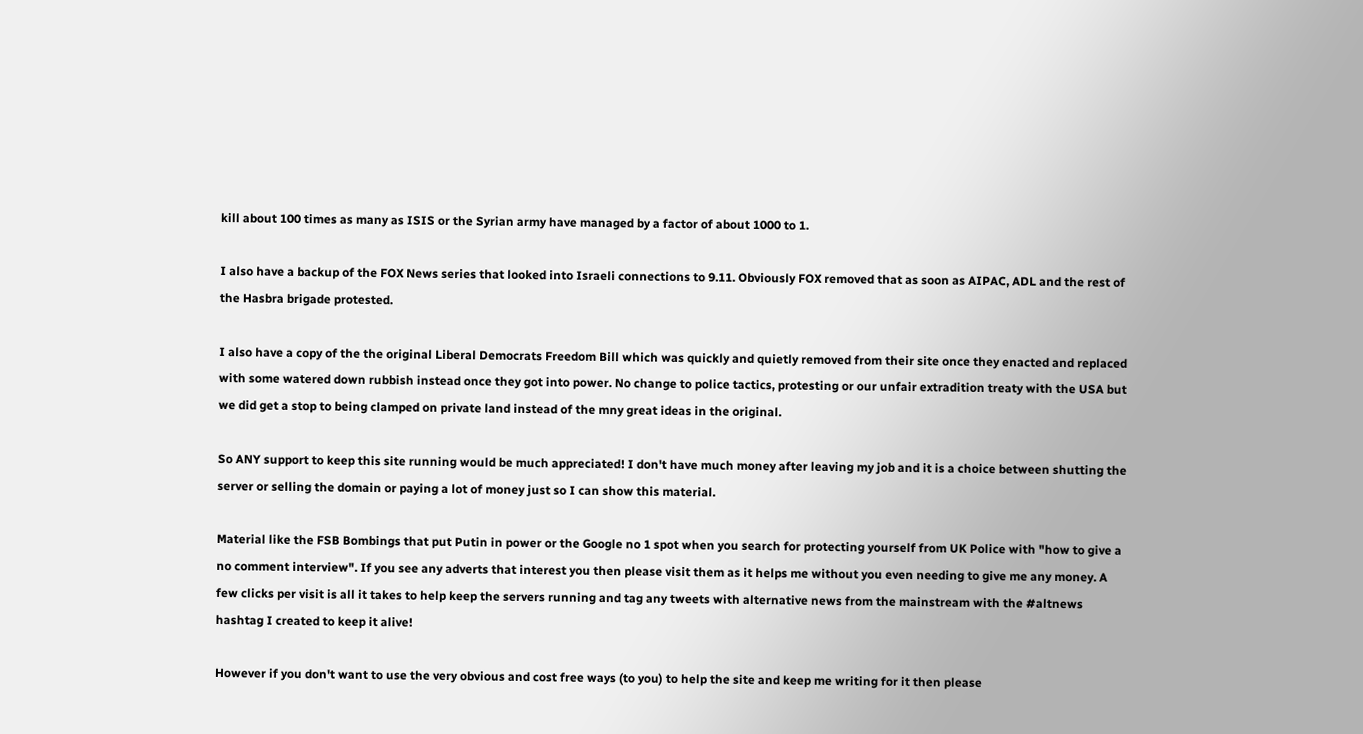kill about 100 times as many as ISIS or the Syrian army have managed by a factor of about 1000 to 1.

I also have a backup of the FOX News series that looked into Israeli connections to 9.11. Obviously FOX removed that as soon as AIPAC, ADL and the rest of the Hasbra brigade protested.

I also have a copy of the the original Liberal Democrats Freedom Bill which was quickly and quietly removed from their site once they enacted and replaced with some watered down rubbish instead once they got into power. No change to police tactics, protesting or our unfair extradition treaty with the USA but we did get a stop to being clamped on private land instead of the mny great ideas in the original.

So ANY support to keep this site running would be much appreciated! I don't have much money after leaving my job and it is a choice between shutting the server or selling the domain or paying a lot of money just so I can show this material.

Material like the FSB Bombings that put Putin in power or the Google no 1 spot when you search for protecting yourself from UK Police with "how to give a no comment interview". If you see any adverts that interest you then please visit them as it helps me without you even needing to give me any money. A few clicks per visit is all it takes to help keep the servers running and tag any tweets with alternative news from the mainstream with the #altnews hashtag I created to keep it alive!

However if you don't want to use the very obvious and cost free ways (to you) to help the site and keep me writing for it then please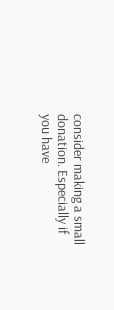consider making a small donation. Especially if you have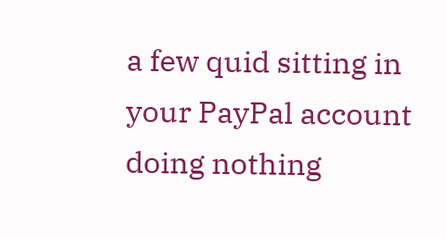a few quid sitting in your PayPal account doing nothing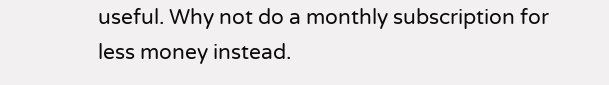useful. Why not do a monthly subscription for less money instead.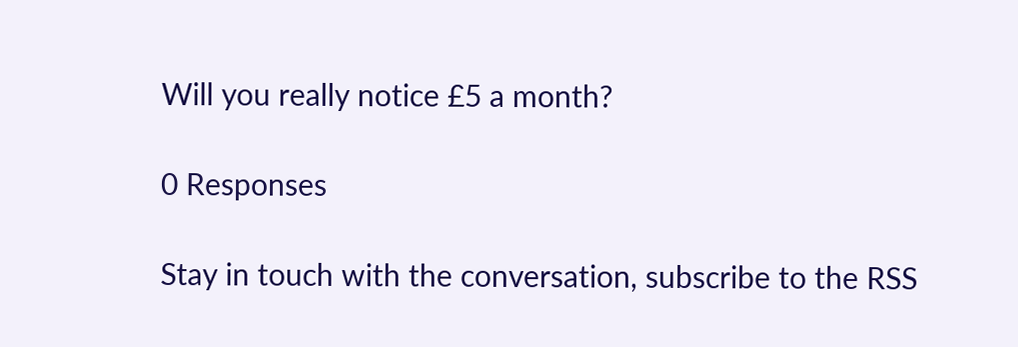Will you really notice £5 a month?

0 Responses

Stay in touch with the conversation, subscribe to the RSS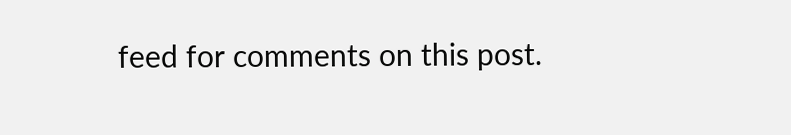feed for comments on this post.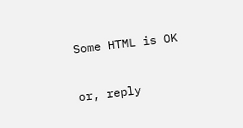Some HTML is OK

or, reply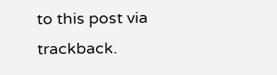to this post via trackback.